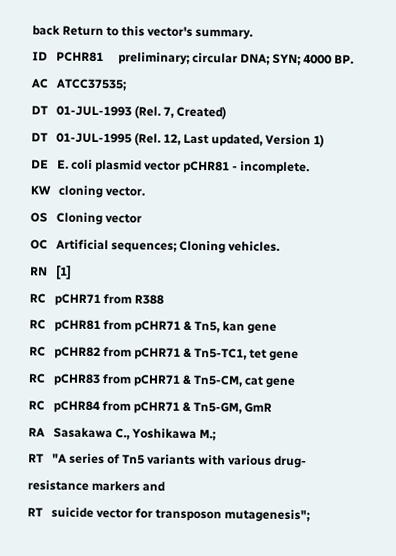back Return to this vector's summary.
ID   PCHR81     preliminary; circular DNA; SYN; 4000 BP.
AC   ATCC37535;
DT   01-JUL-1993 (Rel. 7, Created)
DT   01-JUL-1995 (Rel. 12, Last updated, Version 1)
DE   E. coli plasmid vector pCHR81 - incomplete.
KW   cloning vector.
OS   Cloning vector
OC   Artificial sequences; Cloning vehicles.
RN   [1]
RC   pCHR71 from R388
RC   pCHR81 from pCHR71 & Tn5, kan gene
RC   pCHR82 from pCHR71 & Tn5-TC1, tet gene
RC   pCHR83 from pCHR71 & Tn5-CM, cat gene
RC   pCHR84 from pCHR71 & Tn5-GM, GmR
RA   Sasakawa C., Yoshikawa M.;
RT   "A series of Tn5 variants with various drug-resistance markers and
RT   suicide vector for transposon mutagenesis";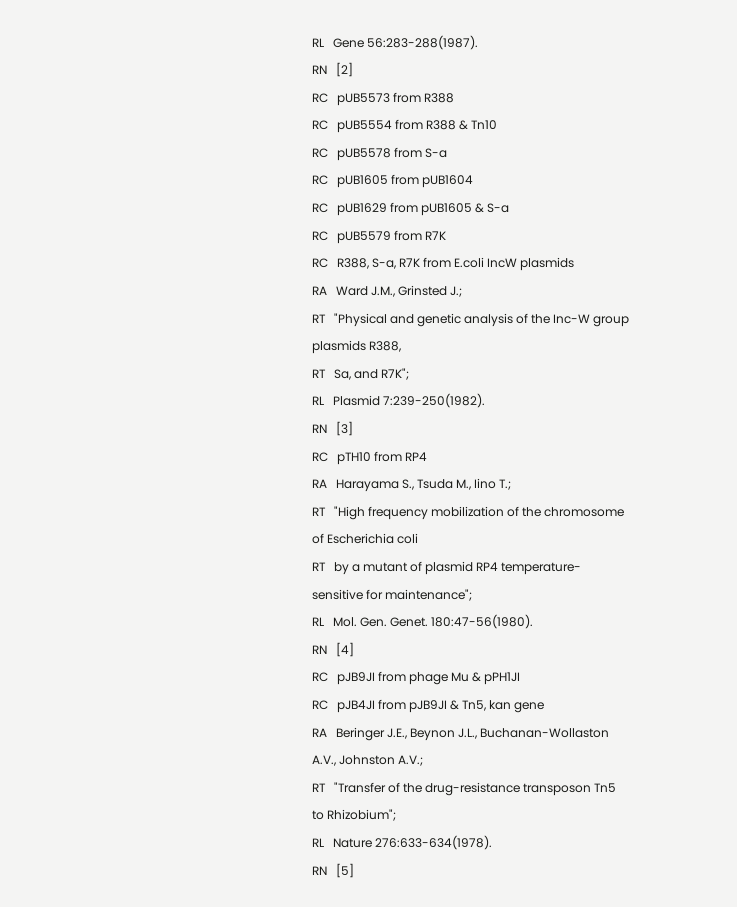RL   Gene 56:283-288(1987).
RN   [2]
RC   pUB5573 from R388
RC   pUB5554 from R388 & Tn10
RC   pUB5578 from S-a
RC   pUB1605 from pUB1604
RC   pUB1629 from pUB1605 & S-a
RC   pUB5579 from R7K
RC   R388, S-a, R7K from E.coli IncW plasmids
RA   Ward J.M., Grinsted J.;
RT   "Physical and genetic analysis of the Inc-W group plasmids R388,
RT   Sa, and R7K";
RL   Plasmid 7:239-250(1982).
RN   [3]
RC   pTH10 from RP4
RA   Harayama S., Tsuda M., Iino T.;
RT   "High frequency mobilization of the chromosome of Escherichia coli
RT   by a mutant of plasmid RP4 temperature-sensitive for maintenance";
RL   Mol. Gen. Genet. 180:47-56(1980).
RN   [4]
RC   pJB9JI from phage Mu & pPH1JI
RC   pJB4JI from pJB9JI & Tn5, kan gene
RA   Beringer J.E., Beynon J.L., Buchanan-Wollaston A.V., Johnston A.V.;
RT   "Transfer of the drug-resistance transposon Tn5 to Rhizobium";
RL   Nature 276:633-634(1978).
RN   [5]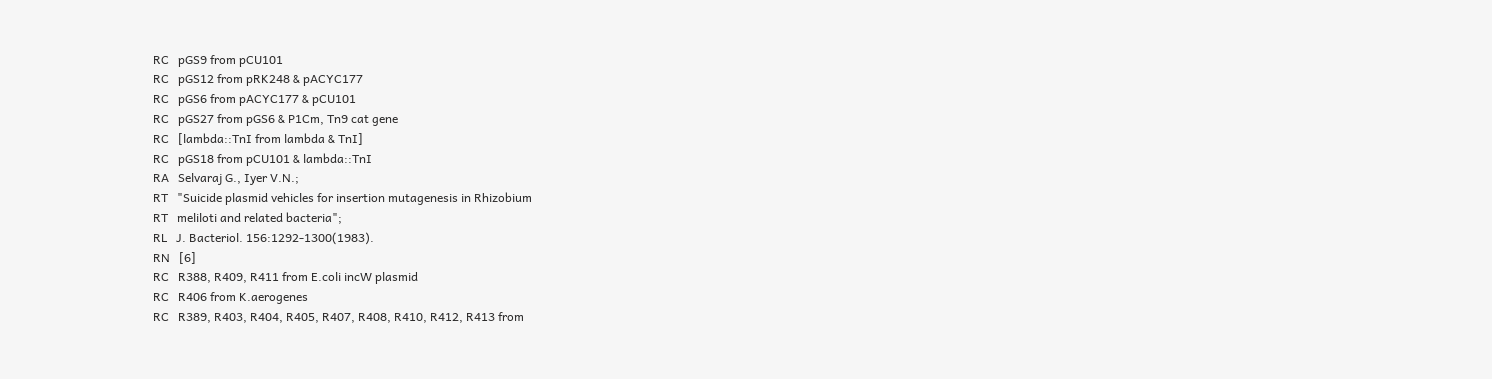RC   pGS9 from pCU101
RC   pGS12 from pRK248 & pACYC177
RC   pGS6 from pACYC177 & pCU101
RC   pGS27 from pGS6 & P1Cm, Tn9 cat gene
RC   [lambda::TnI from lambda & TnI]
RC   pGS18 from pCU101 & lambda::TnI
RA   Selvaraj G., Iyer V.N.;
RT   "Suicide plasmid vehicles for insertion mutagenesis in Rhizobium
RT   meliloti and related bacteria";
RL   J. Bacteriol. 156:1292-1300(1983).
RN   [6]
RC   R388, R409, R411 from E.coli incW plasmid
RC   R406 from K.aerogenes
RC   R389, R403, R404, R405, R407, R408, R410, R412, R413 from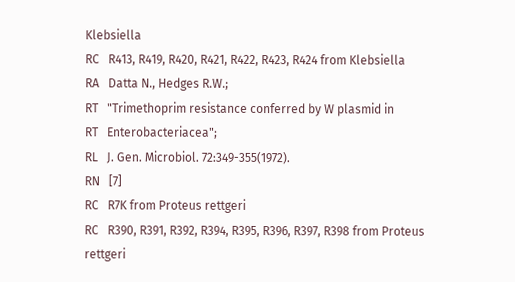Klebsiella
RC   R413, R419, R420, R421, R422, R423, R424 from Klebsiella
RA   Datta N., Hedges R.W.;
RT   "Trimethoprim resistance conferred by W plasmid in
RT   Enterobacteriacea";
RL   J. Gen. Microbiol. 72:349-355(1972).
RN   [7]
RC   R7K from Proteus rettgeri
RC   R390, R391, R392, R394, R395, R396, R397, R398 from Proteus rettgeri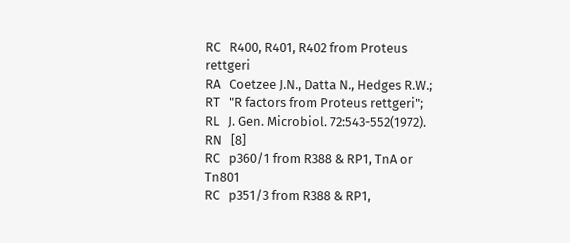RC   R400, R401, R402 from Proteus rettgeri
RA   Coetzee J.N., Datta N., Hedges R.W.;
RT   "R factors from Proteus rettgeri";
RL   J. Gen. Microbiol. 72:543-552(1972).
RN   [8]
RC   p360/1 from R388 & RP1, TnA or Tn801
RC   p351/3 from R388 & RP1,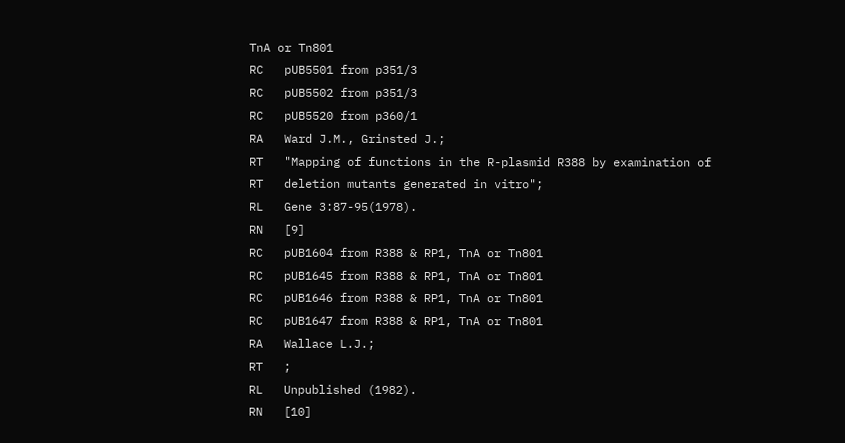TnA or Tn801
RC   pUB5501 from p351/3
RC   pUB5502 from p351/3
RC   pUB5520 from p360/1
RA   Ward J.M., Grinsted J.;
RT   "Mapping of functions in the R-plasmid R388 by examination of
RT   deletion mutants generated in vitro";
RL   Gene 3:87-95(1978).
RN   [9]
RC   pUB1604 from R388 & RP1, TnA or Tn801
RC   pUB1645 from R388 & RP1, TnA or Tn801
RC   pUB1646 from R388 & RP1, TnA or Tn801
RC   pUB1647 from R388 & RP1, TnA or Tn801
RA   Wallace L.J.;
RT   ;
RL   Unpublished (1982).
RN   [10]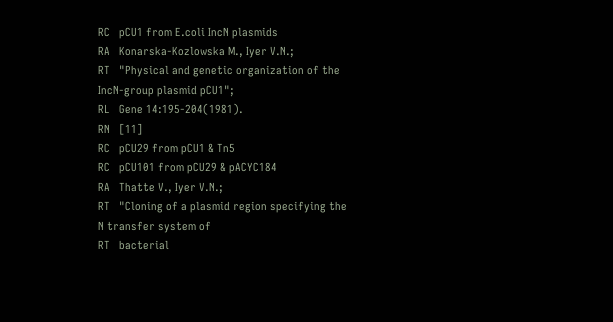RC   pCU1 from E.coli IncN plasmids
RA   Konarska-Kozlowska M., Iyer V.N.;
RT   "Physical and genetic organization of the IncN-group plasmid pCU1";
RL   Gene 14:195-204(1981).
RN   [11]
RC   pCU29 from pCU1 & Tn5
RC   pCU101 from pCU29 & pACYC184
RA   Thatte V., Iyer V.N.;
RT   "Cloning of a plasmid region specifying the N transfer system of
RT   bacterial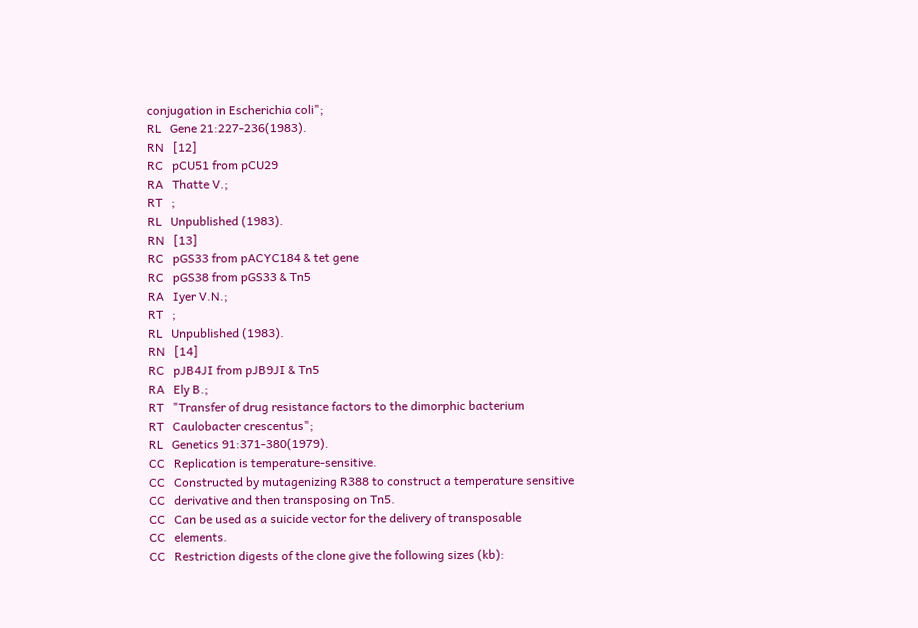conjugation in Escherichia coli";
RL   Gene 21:227-236(1983).
RN   [12]
RC   pCU51 from pCU29
RA   Thatte V.;
RT   ;
RL   Unpublished (1983).
RN   [13]
RC   pGS33 from pACYC184 & tet gene
RC   pGS38 from pGS33 & Tn5
RA   Iyer V.N.;
RT   ;
RL   Unpublished (1983).
RN   [14]
RC   pJB4JI from pJB9JI & Tn5
RA   Ely B.;
RT   "Transfer of drug resistance factors to the dimorphic bacterium
RT   Caulobacter crescentus";
RL   Genetics 91:371-380(1979).
CC   Replication is temperature-sensitive.
CC   Constructed by mutagenizing R388 to construct a temperature sensitive
CC   derivative and then transposing on Tn5.
CC   Can be used as a suicide vector for the delivery of transposable
CC   elements.
CC   Restriction digests of the clone give the following sizes (kb):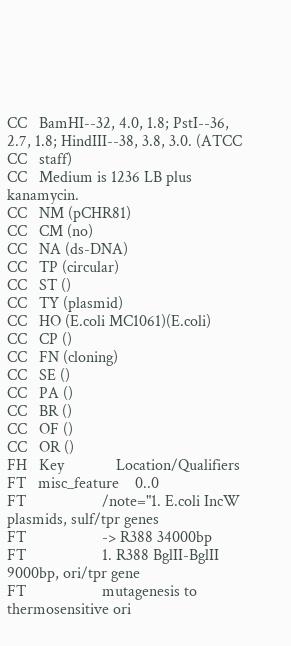CC   BamHI--32, 4.0, 1.8; PstI--36, 2.7, 1.8; HindIII--38, 3.8, 3.0. (ATCC
CC   staff)
CC   Medium is 1236 LB plus kanamycin.
CC   NM (pCHR81)
CC   CM (no)
CC   NA (ds-DNA)
CC   TP (circular)
CC   ST ()
CC   TY (plasmid)
CC   HO (E.coli MC1061)(E.coli)
CC   CP ()
CC   FN (cloning)
CC   SE ()
CC   PA ()
CC   BR ()
CC   OF ()
CC   OR ()
FH   Key             Location/Qualifiers
FT   misc_feature    0..0
FT                   /note="1. E.coli IncW plasmids, sulf/tpr genes
FT                   -> R388 34000bp
FT                   1. R388 BglII-BglII 9000bp, ori/tpr gene
FT                   mutagenesis to thermosensitive ori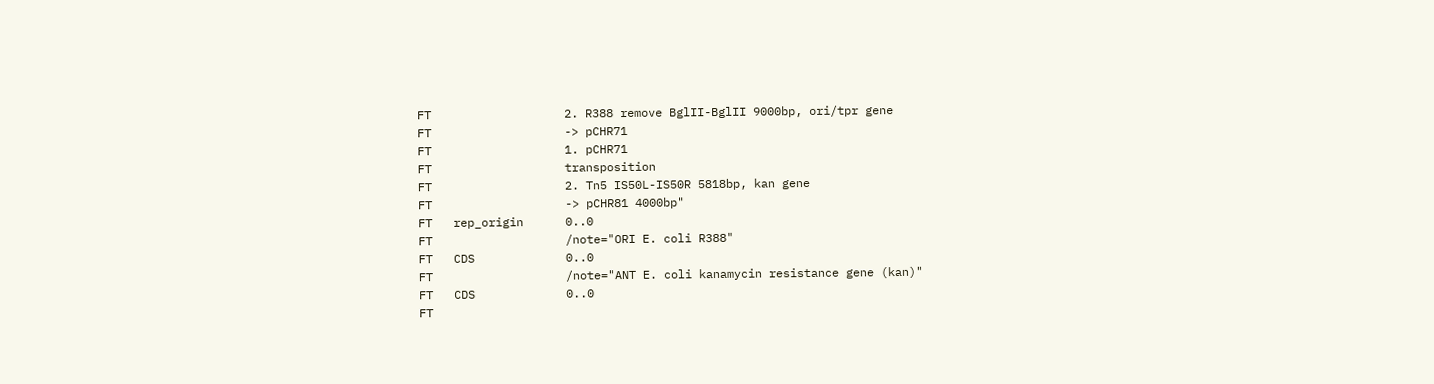FT                   2. R388 remove BglII-BglII 9000bp, ori/tpr gene
FT                   -> pCHR71
FT                   1. pCHR71
FT                   transposition
FT                   2. Tn5 IS50L-IS50R 5818bp, kan gene
FT                   -> pCHR81 4000bp"
FT   rep_origin      0..0
FT                   /note="ORI E. coli R388"
FT   CDS             0..0
FT                   /note="ANT E. coli kanamycin resistance gene (kan)"
FT   CDS             0..0
FT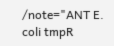/note="ANT E. coli tmpR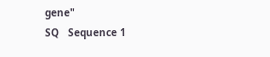gene"
SQ   Sequence 1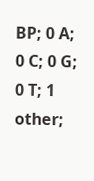BP; 0 A; 0 C; 0 G; 0 T; 1 other;